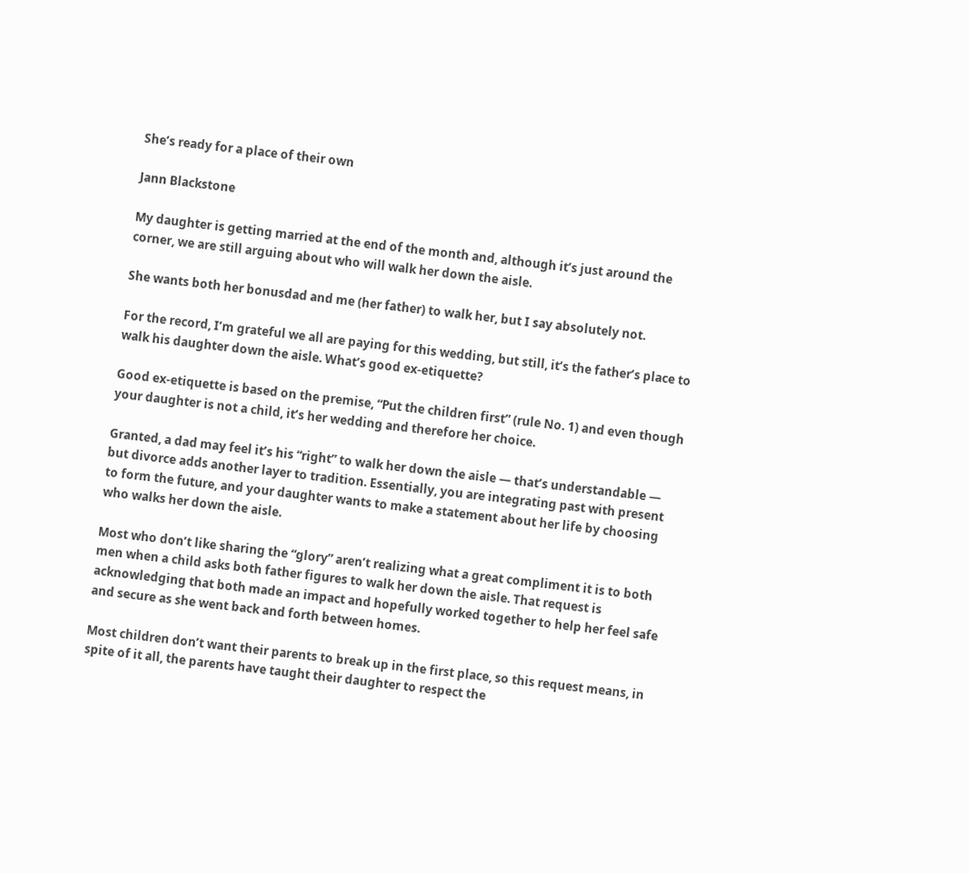She’s ready for a place of their own

Jann Blackstone

My daughter is getting married at the end of the month and, although it’s just around the corner, we are still arguing about who will walk her down the aisle.

She wants both her bonusdad and me (her father) to walk her, but I say absolutely not.

For the record, I’m grateful we all are paying for this wedding, but still, it’s the father’s place to walk his daughter down the aisle. What’s good ex-etiquette?

Good ex-etiquette is based on the premise, “Put the children first” (rule No. 1) and even though your daughter is not a child, it’s her wedding and therefore her choice.

Granted, a dad may feel it’s his “right” to walk her down the aisle — that’s understandable — but divorce adds another layer to tradition. Essentially, you are integrating past with present to form the future, and your daughter wants to make a statement about her life by choosing who walks her down the aisle.

Most who don’t like sharing the “glory” aren’t realizing what a great compliment it is to both men when a child asks both father figures to walk her down the aisle. That request is acknowledging that both made an impact and hopefully worked together to help her feel safe and secure as she went back and forth between homes.

Most children don’t want their parents to break up in the first place, so this request means, in spite of it all, the parents have taught their daughter to respect the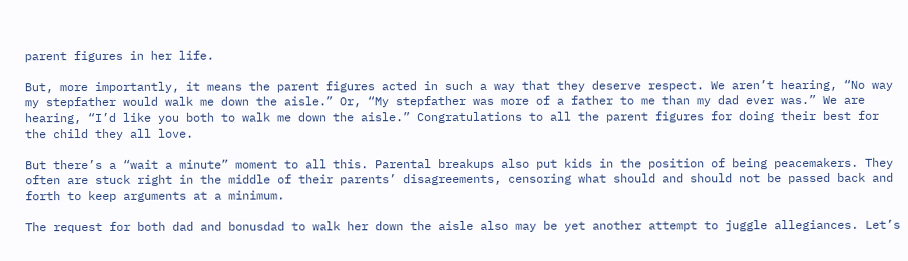parent figures in her life.

But, more importantly, it means the parent figures acted in such a way that they deserve respect. We aren’t hearing, “No way my stepfather would walk me down the aisle.” Or, “My stepfather was more of a father to me than my dad ever was.” We are hearing, “I’d like you both to walk me down the aisle.” Congratulations to all the parent figures for doing their best for the child they all love.

But there’s a “wait a minute” moment to all this. Parental breakups also put kids in the position of being peacemakers. They often are stuck right in the middle of their parents’ disagreements, censoring what should and should not be passed back and forth to keep arguments at a minimum.

The request for both dad and bonusdad to walk her down the aisle also may be yet another attempt to juggle allegiances. Let’s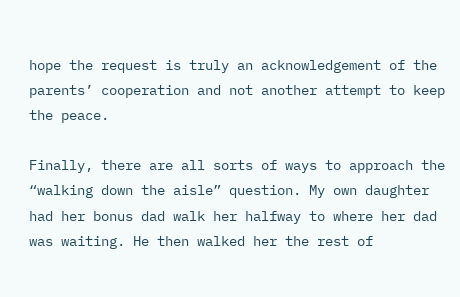hope the request is truly an acknowledgement of the parents’ cooperation and not another attempt to keep the peace.

Finally, there are all sorts of ways to approach the “walking down the aisle” question. My own daughter had her bonus dad walk her halfway to where her dad was waiting. He then walked her the rest of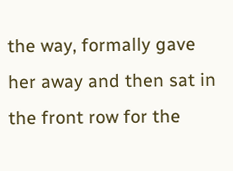the way, formally gave her away and then sat in the front row for the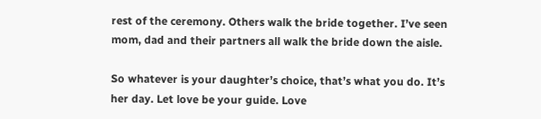rest of the ceremony. Others walk the bride together. I’ve seen mom, dad and their partners all walk the bride down the aisle.

So whatever is your daughter’s choice, that’s what you do. It’s her day. Let love be your guide. Love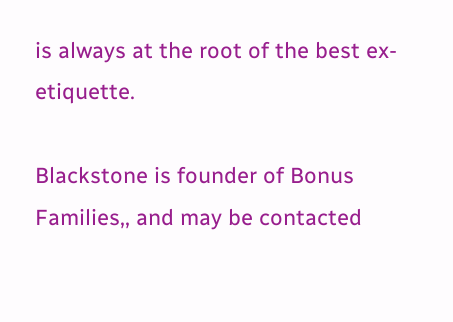is always at the root of the best ex-etiquette.

Blackstone is founder of Bonus Families,, and may be contacted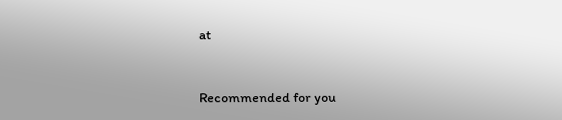at


Recommended for you